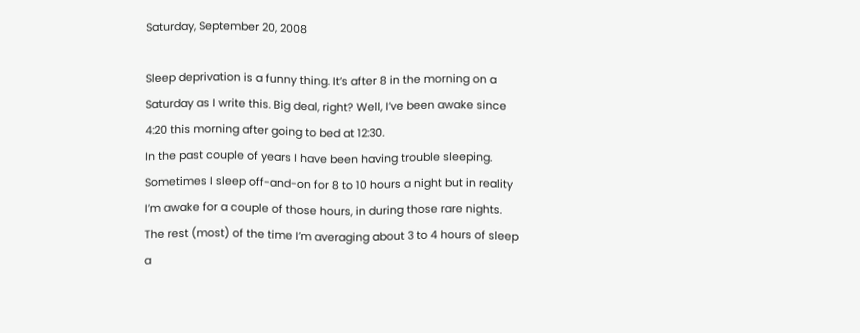Saturday, September 20, 2008

Sleep deprivation is a funny thing. It’s after 8 in the morning on a Saturday as I write this. Big deal, right? Well, I’ve been awake since 4:20 this morning after going to bed at 12:30.
In the past couple of years I have been having trouble sleeping. Sometimes I sleep off-and-on for 8 to 10 hours a night but in reality I’m awake for a couple of those hours, in during those rare nights.
The rest (most) of the time I’m averaging about 3 to 4 hours of sleep a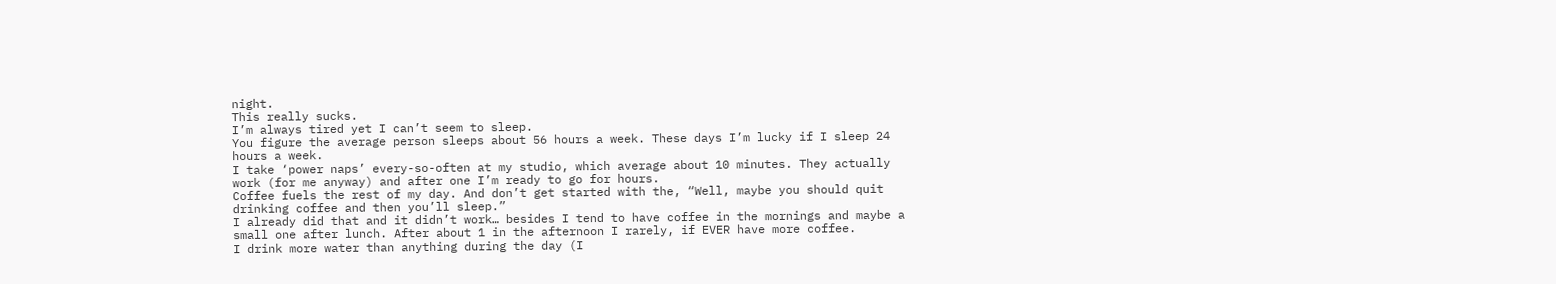night.
This really sucks.
I’m always tired yet I can’t seem to sleep.
You figure the average person sleeps about 56 hours a week. These days I’m lucky if I sleep 24 hours a week.
I take ‘power naps’ every-so-often at my studio, which average about 10 minutes. They actually work (for me anyway) and after one I’m ready to go for hours.
Coffee fuels the rest of my day. And don’t get started with the, “Well, maybe you should quit drinking coffee and then you’ll sleep.”
I already did that and it didn’t work… besides I tend to have coffee in the mornings and maybe a small one after lunch. After about 1 in the afternoon I rarely, if EVER have more coffee.
I drink more water than anything during the day (I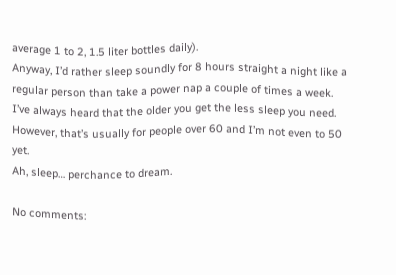average 1 to 2, 1.5 liter bottles daily).
Anyway, I’d rather sleep soundly for 8 hours straight a night like a regular person than take a power nap a couple of times a week.
I’ve always heard that the older you get the less sleep you need. However, that’s usually for people over 60 and I’m not even to 50 yet.
Ah, sleep… perchance to dream.

No comments: